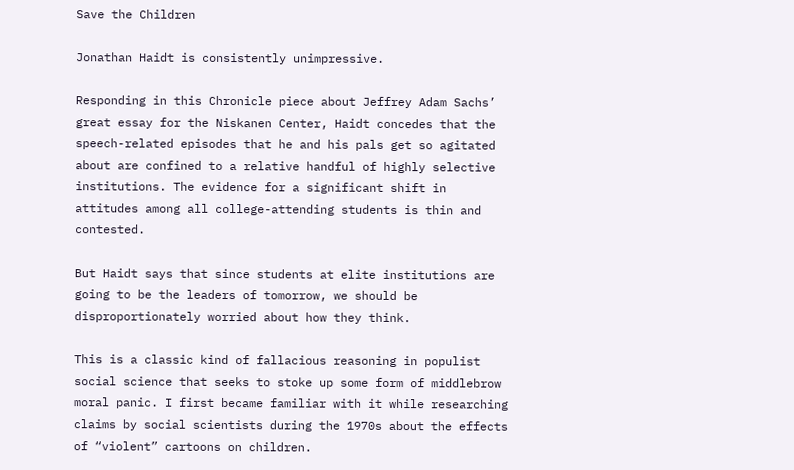Save the Children

Jonathan Haidt is consistently unimpressive.

Responding in this Chronicle piece about Jeffrey Adam Sachs’ great essay for the Niskanen Center, Haidt concedes that the speech-related episodes that he and his pals get so agitated about are confined to a relative handful of highly selective institutions. The evidence for a significant shift in attitudes among all college-attending students is thin and contested.

But Haidt says that since students at elite institutions are going to be the leaders of tomorrow, we should be disproportionately worried about how they think.

This is a classic kind of fallacious reasoning in populist social science that seeks to stoke up some form of middlebrow moral panic. I first became familiar with it while researching claims by social scientists during the 1970s about the effects of “violent” cartoons on children.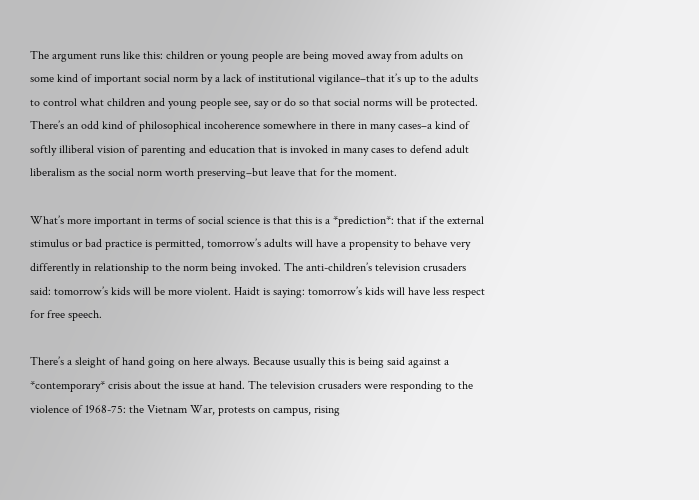The argument runs like this: children or young people are being moved away from adults on some kind of important social norm by a lack of institutional vigilance–that it’s up to the adults to control what children and young people see, say or do so that social norms will be protected. There’s an odd kind of philosophical incoherence somewhere in there in many cases–a kind of softly illiberal vision of parenting and education that is invoked in many cases to defend adult liberalism as the social norm worth preserving–but leave that for the moment.

What’s more important in terms of social science is that this is a *prediction*: that if the external stimulus or bad practice is permitted, tomorrow’s adults will have a propensity to behave very differently in relationship to the norm being invoked. The anti-children’s television crusaders said: tomorrow’s kids will be more violent. Haidt is saying: tomorrow’s kids will have less respect for free speech.

There’s a sleight of hand going on here always. Because usually this is being said against a *contemporary* crisis about the issue at hand. The television crusaders were responding to the violence of 1968-75: the Vietnam War, protests on campus, rising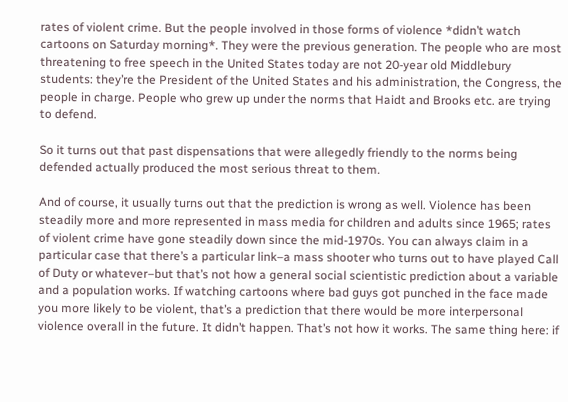rates of violent crime. But the people involved in those forms of violence *didn’t watch cartoons on Saturday morning*. They were the previous generation. The people who are most threatening to free speech in the United States today are not 20-year old Middlebury students: they’re the President of the United States and his administration, the Congress, the people in charge. People who grew up under the norms that Haidt and Brooks etc. are trying to defend.

So it turns out that past dispensations that were allegedly friendly to the norms being defended actually produced the most serious threat to them.

And of course, it usually turns out that the prediction is wrong as well. Violence has been steadily more and more represented in mass media for children and adults since 1965; rates of violent crime have gone steadily down since the mid-1970s. You can always claim in a particular case that there’s a particular link–a mass shooter who turns out to have played Call of Duty or whatever–but that’s not how a general social scientistic prediction about a variable and a population works. If watching cartoons where bad guys got punched in the face made you more likely to be violent, that’s a prediction that there would be more interpersonal violence overall in the future. It didn’t happen. That’s not how it works. The same thing here: if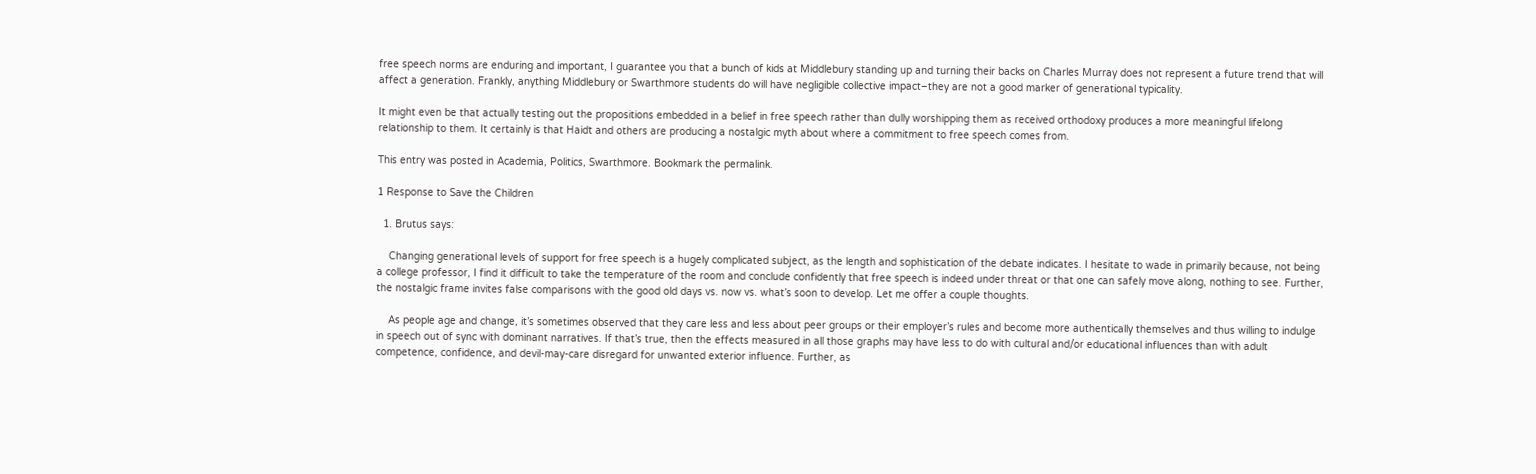free speech norms are enduring and important, I guarantee you that a bunch of kids at Middlebury standing up and turning their backs on Charles Murray does not represent a future trend that will affect a generation. Frankly, anything Middlebury or Swarthmore students do will have negligible collective impact–they are not a good marker of generational typicality.

It might even be that actually testing out the propositions embedded in a belief in free speech rather than dully worshipping them as received orthodoxy produces a more meaningful lifelong relationship to them. It certainly is that Haidt and others are producing a nostalgic myth about where a commitment to free speech comes from.

This entry was posted in Academia, Politics, Swarthmore. Bookmark the permalink.

1 Response to Save the Children

  1. Brutus says:

    Changing generational levels of support for free speech is a hugely complicated subject, as the length and sophistication of the debate indicates. I hesitate to wade in primarily because, not being a college professor, I find it difficult to take the temperature of the room and conclude confidently that free speech is indeed under threat or that one can safely move along, nothing to see. Further, the nostalgic frame invites false comparisons with the good old days vs. now vs. what’s soon to develop. Let me offer a couple thoughts.

    As people age and change, it’s sometimes observed that they care less and less about peer groups or their employer’s rules and become more authentically themselves and thus willing to indulge in speech out of sync with dominant narratives. If that’s true, then the effects measured in all those graphs may have less to do with cultural and/or educational influences than with adult competence, confidence, and devil-may-care disregard for unwanted exterior influence. Further, as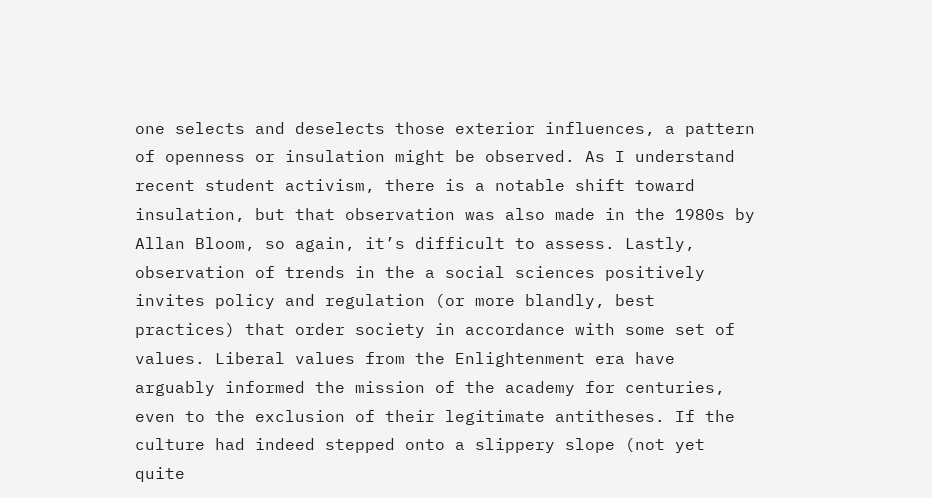one selects and deselects those exterior influences, a pattern of openness or insulation might be observed. As I understand recent student activism, there is a notable shift toward insulation, but that observation was also made in the 1980s by Allan Bloom, so again, it’s difficult to assess. Lastly, observation of trends in the a social sciences positively invites policy and regulation (or more blandly, best practices) that order society in accordance with some set of values. Liberal values from the Enlightenment era have arguably informed the mission of the academy for centuries, even to the exclusion of their legitimate antitheses. If the culture had indeed stepped onto a slippery slope (not yet quite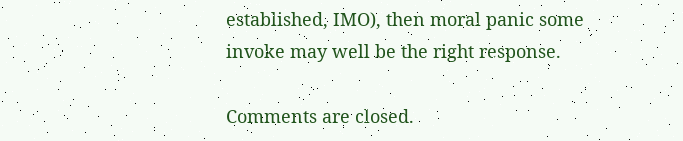established, IMO), then moral panic some invoke may well be the right response.

Comments are closed.